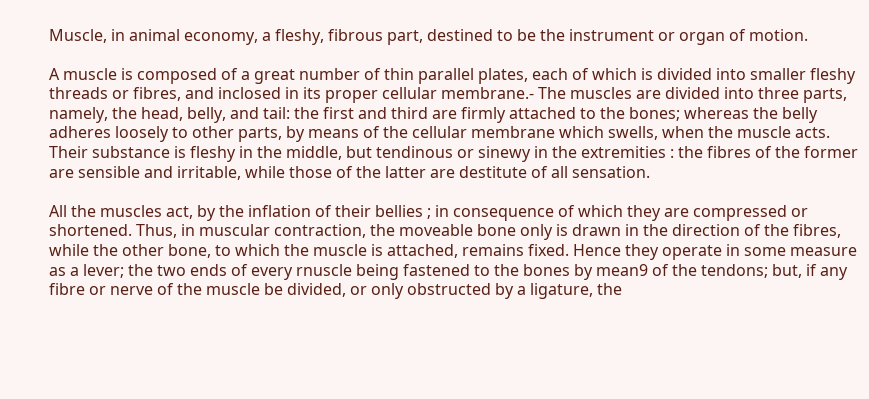Muscle, in animal economy, a fleshy, fibrous part, destined to be the instrument or organ of motion.

A muscle is composed of a great number of thin parallel plates, each of which is divided into smaller fleshy threads or fibres, and inclosed in its proper cellular membrane.- The muscles are divided into three parts, namely, the head, belly, and tail: the first and third are firmly attached to the bones; whereas the belly adheres loosely to other parts, by means of the cellular membrane which swells, when the muscle acts. Their substance is fleshy in the middle, but tendinous or sinewy in the extremities : the fibres of the former are sensible and irritable, while those of the latter are destitute of all sensation.

All the muscles act, by the inflation of their bellies ; in consequence of which they are compressed or shortened. Thus, in muscular contraction, the moveable bone only is drawn in the direction of the fibres, while the other bone, to which the muscle is attached, remains fixed. Hence they operate in some measure as a lever; the two ends of every rnuscle being fastened to the bones by mean9 of the tendons; but, if any fibre or nerve of the muscle be divided, or only obstructed by a ligature, the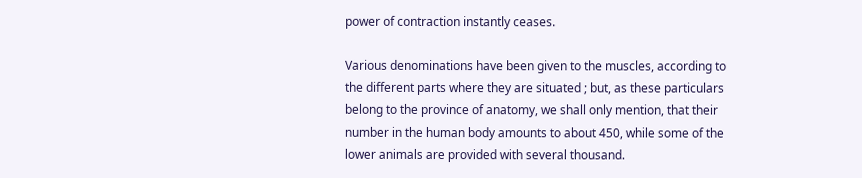power of contraction instantly ceases.

Various denominations have been given to the muscles, according to the different parts where they are situated ; but, as these particulars belong to the province of anatomy, we shall only mention, that their number in the human body amounts to about 450, while some of the lower animals are provided with several thousand.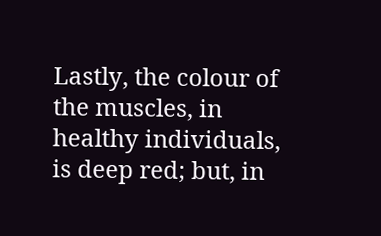Lastly, the colour of the muscles, in healthy individuals, is deep red; but, in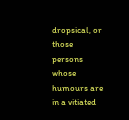dropsical, or those persons whose humours are in a vitiated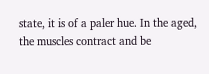state, it is of a paler hue. In the aged, the muscles contract and be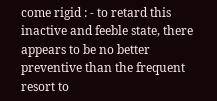come rigid : - to retard this inactive and feeble state, there appears to be no better preventive than the frequent resort to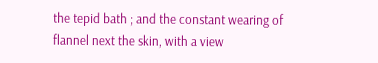the tepid bath ; and the constant wearing of flannel next the skin, with a view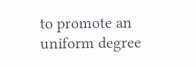to promote an uniform degree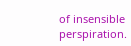of insensible perspiration.